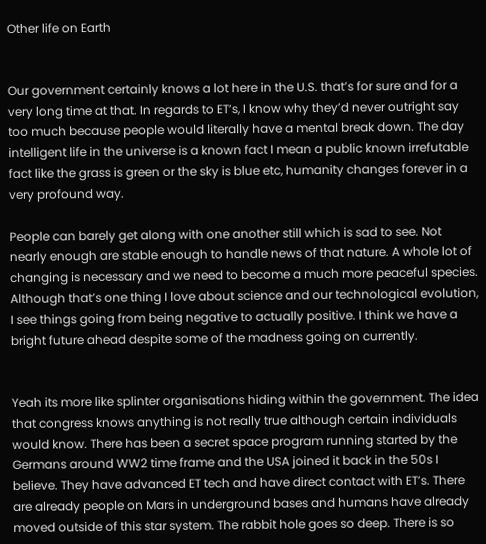Other life on Earth


Our government certainly knows a lot here in the U.S. that’s for sure and for a very long time at that. In regards to ET’s, I know why they’d never outright say too much because people would literally have a mental break down. The day intelligent life in the universe is a known fact I mean a public known irrefutable fact like the grass is green or the sky is blue etc, humanity changes forever in a very profound way.

People can barely get along with one another still which is sad to see. Not nearly enough are stable enough to handle news of that nature. A whole lot of changing is necessary and we need to become a much more peaceful species. Although that’s one thing I love about science and our technological evolution, I see things going from being negative to actually positive. I think we have a bright future ahead despite some of the madness going on currently.


Yeah its more like splinter organisations hiding within the government. The idea that congress knows anything is not really true although certain individuals would know. There has been a secret space program running started by the Germans around WW2 time frame and the USA joined it back in the 50s I believe. They have advanced ET tech and have direct contact with ET’s. There are already people on Mars in underground bases and humans have already moved outside of this star system. The rabbit hole goes so deep. There is so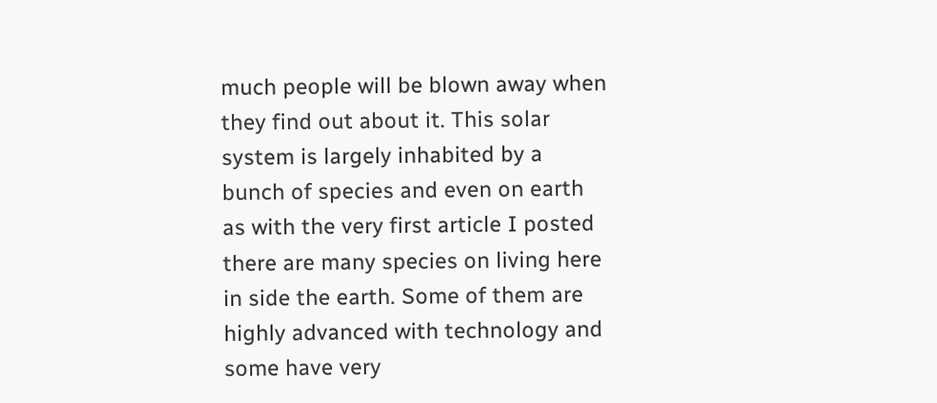much people will be blown away when they find out about it. This solar system is largely inhabited by a bunch of species and even on earth as with the very first article I posted there are many species on living here in side the earth. Some of them are highly advanced with technology and some have very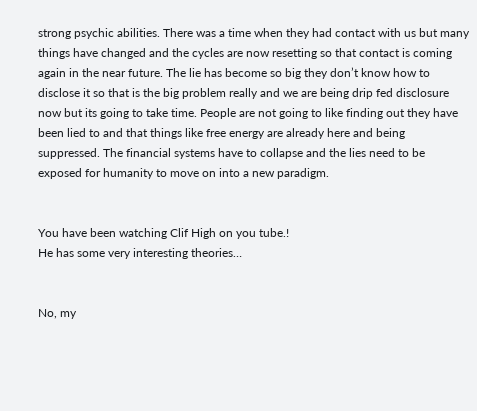strong psychic abilities. There was a time when they had contact with us but many things have changed and the cycles are now resetting so that contact is coming again in the near future. The lie has become so big they don’t know how to disclose it so that is the big problem really and we are being drip fed disclosure now but its going to take time. People are not going to like finding out they have been lied to and that things like free energy are already here and being suppressed. The financial systems have to collapse and the lies need to be exposed for humanity to move on into a new paradigm.


You have been watching Clif High on you tube.!
He has some very interesting theories…


No, my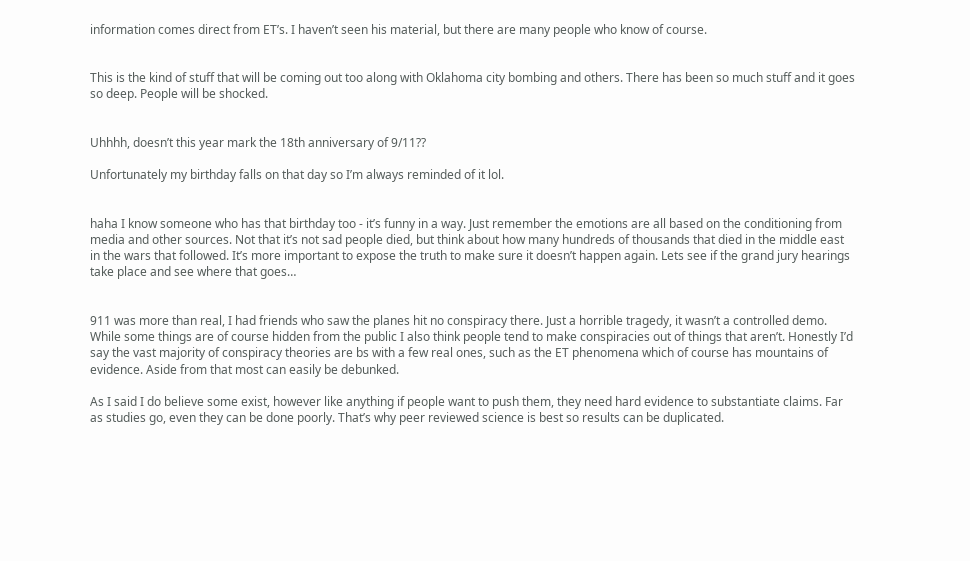information comes direct from ET’s. I haven’t seen his material, but there are many people who know of course.


This is the kind of stuff that will be coming out too along with Oklahoma city bombing and others. There has been so much stuff and it goes so deep. People will be shocked.


Uhhhh, doesn’t this year mark the 18th anniversary of 9/11??

Unfortunately my birthday falls on that day so I’m always reminded of it lol.


haha I know someone who has that birthday too - it’s funny in a way. Just remember the emotions are all based on the conditioning from media and other sources. Not that it’s not sad people died, but think about how many hundreds of thousands that died in the middle east in the wars that followed. It’s more important to expose the truth to make sure it doesn’t happen again. Lets see if the grand jury hearings take place and see where that goes…


911 was more than real, I had friends who saw the planes hit no conspiracy there. Just a horrible tragedy, it wasn’t a controlled demo. While some things are of course hidden from the public I also think people tend to make conspiracies out of things that aren’t. Honestly I’d say the vast majority of conspiracy theories are bs with a few real ones, such as the ET phenomena which of course has mountains of evidence. Aside from that most can easily be debunked.

As I said I do believe some exist, however like anything if people want to push them, they need hard evidence to substantiate claims. Far as studies go, even they can be done poorly. That’s why peer reviewed science is best so results can be duplicated.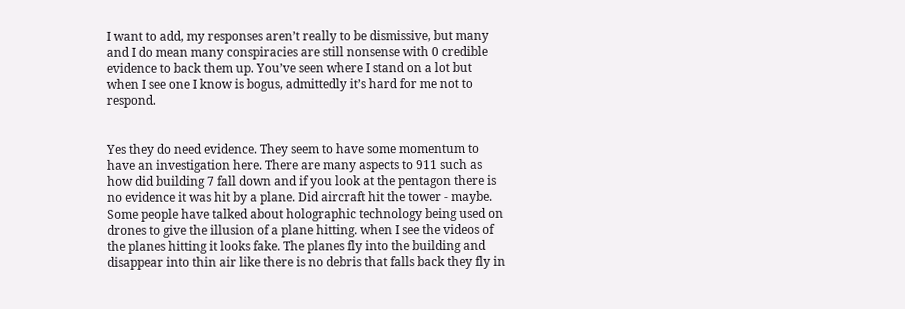I want to add, my responses aren’t really to be dismissive, but many and I do mean many conspiracies are still nonsense with 0 credible evidence to back them up. You’ve seen where I stand on a lot but when I see one I know is bogus, admittedly it’s hard for me not to respond.


Yes they do need evidence. They seem to have some momentum to have an investigation here. There are many aspects to 911 such as how did building 7 fall down and if you look at the pentagon there is no evidence it was hit by a plane. Did aircraft hit the tower - maybe. Some people have talked about holographic technology being used on drones to give the illusion of a plane hitting. when I see the videos of the planes hitting it looks fake. The planes fly into the building and disappear into thin air like there is no debris that falls back they fly in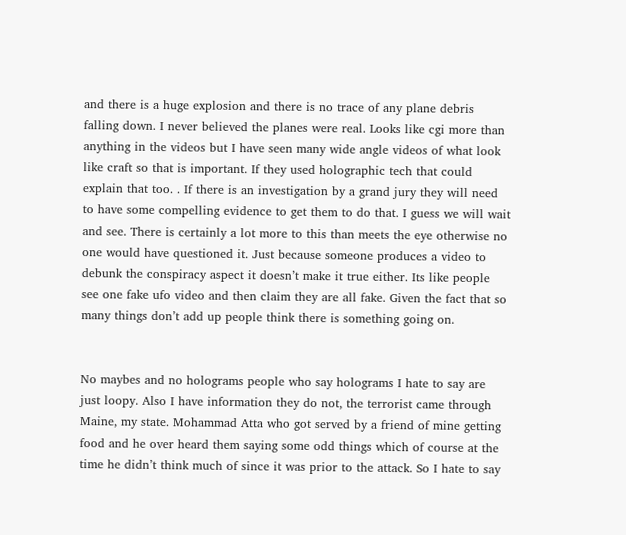and there is a huge explosion and there is no trace of any plane debris falling down. I never believed the planes were real. Looks like cgi more than anything in the videos but I have seen many wide angle videos of what look like craft so that is important. If they used holographic tech that could explain that too. . If there is an investigation by a grand jury they will need to have some compelling evidence to get them to do that. I guess we will wait and see. There is certainly a lot more to this than meets the eye otherwise no one would have questioned it. Just because someone produces a video to debunk the conspiracy aspect it doesn’t make it true either. Its like people see one fake ufo video and then claim they are all fake. Given the fact that so many things don’t add up people think there is something going on.


No maybes and no holograms people who say holograms I hate to say are just loopy. Also I have information they do not, the terrorist came through Maine, my state. Mohammad Atta who got served by a friend of mine getting food and he over heard them saying some odd things which of course at the time he didn’t think much of since it was prior to the attack. So I hate to say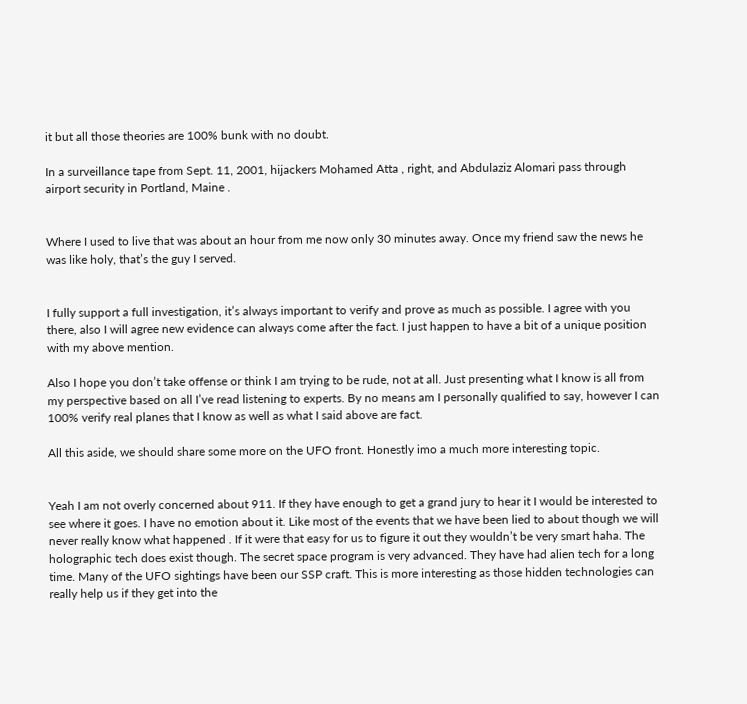it but all those theories are 100% bunk with no doubt.

In a surveillance tape from Sept. 11, 2001, hijackers Mohamed Atta , right, and Abdulaziz Alomari pass through airport security in Portland, Maine .


Where I used to live that was about an hour from me now only 30 minutes away. Once my friend saw the news he was like holy, that’s the guy I served.


I fully support a full investigation, it’s always important to verify and prove as much as possible. I agree with you there, also I will agree new evidence can always come after the fact. I just happen to have a bit of a unique position with my above mention.

Also I hope you don’t take offense or think I am trying to be rude, not at all. Just presenting what I know is all from my perspective based on all I’ve read listening to experts. By no means am I personally qualified to say, however I can 100% verify real planes that I know as well as what I said above are fact.

All this aside, we should share some more on the UFO front. Honestly imo a much more interesting topic.


Yeah I am not overly concerned about 911. If they have enough to get a grand jury to hear it I would be interested to see where it goes. I have no emotion about it. Like most of the events that we have been lied to about though we will never really know what happened . If it were that easy for us to figure it out they wouldn’t be very smart haha. The holographic tech does exist though. The secret space program is very advanced. They have had alien tech for a long time. Many of the UFO sightings have been our SSP craft. This is more interesting as those hidden technologies can really help us if they get into the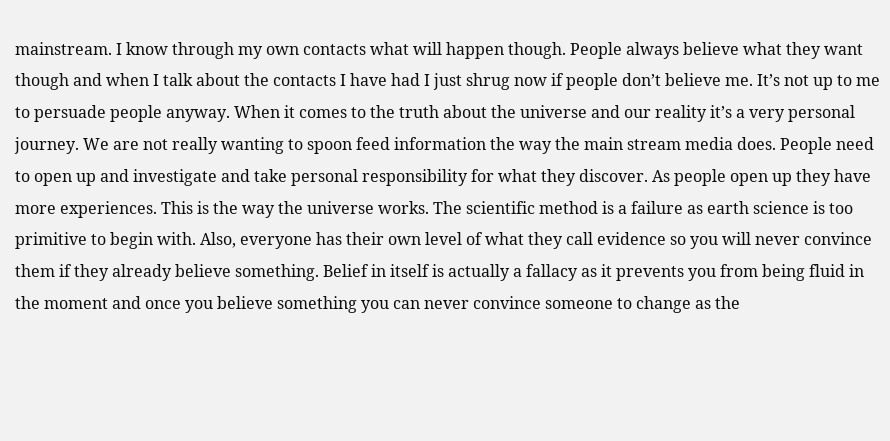mainstream. I know through my own contacts what will happen though. People always believe what they want though and when I talk about the contacts I have had I just shrug now if people don’t believe me. It’s not up to me to persuade people anyway. When it comes to the truth about the universe and our reality it’s a very personal journey. We are not really wanting to spoon feed information the way the main stream media does. People need to open up and investigate and take personal responsibility for what they discover. As people open up they have more experiences. This is the way the universe works. The scientific method is a failure as earth science is too primitive to begin with. Also, everyone has their own level of what they call evidence so you will never convince them if they already believe something. Belief in itself is actually a fallacy as it prevents you from being fluid in the moment and once you believe something you can never convince someone to change as the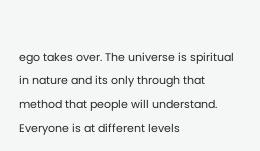ego takes over. The universe is spiritual in nature and its only through that method that people will understand. Everyone is at different levels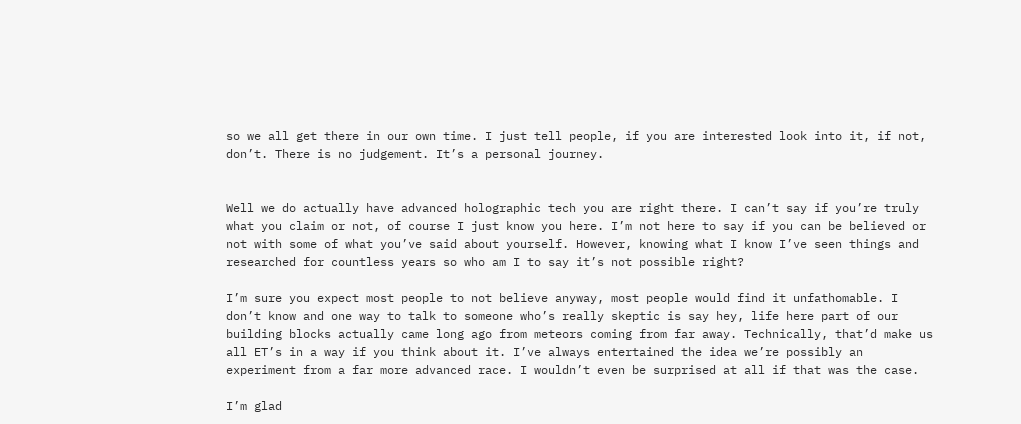so we all get there in our own time. I just tell people, if you are interested look into it, if not, don’t. There is no judgement. It’s a personal journey.


Well we do actually have advanced holographic tech you are right there. I can’t say if you’re truly what you claim or not, of course I just know you here. I’m not here to say if you can be believed or not with some of what you’ve said about yourself. However, knowing what I know I’ve seen things and researched for countless years so who am I to say it’s not possible right?

I’m sure you expect most people to not believe anyway, most people would find it unfathomable. I don’t know and one way to talk to someone who’s really skeptic is say hey, life here part of our building blocks actually came long ago from meteors coming from far away. Technically, that’d make us all ET’s in a way if you think about it. I’ve always entertained the idea we’re possibly an experiment from a far more advanced race. I wouldn’t even be surprised at all if that was the case.

I’m glad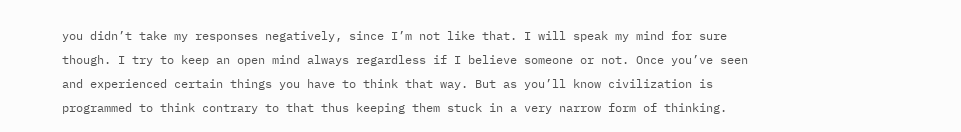you didn’t take my responses negatively, since I’m not like that. I will speak my mind for sure though. I try to keep an open mind always regardless if I believe someone or not. Once you’ve seen and experienced certain things you have to think that way. But as you’ll know civilization is programmed to think contrary to that thus keeping them stuck in a very narrow form of thinking.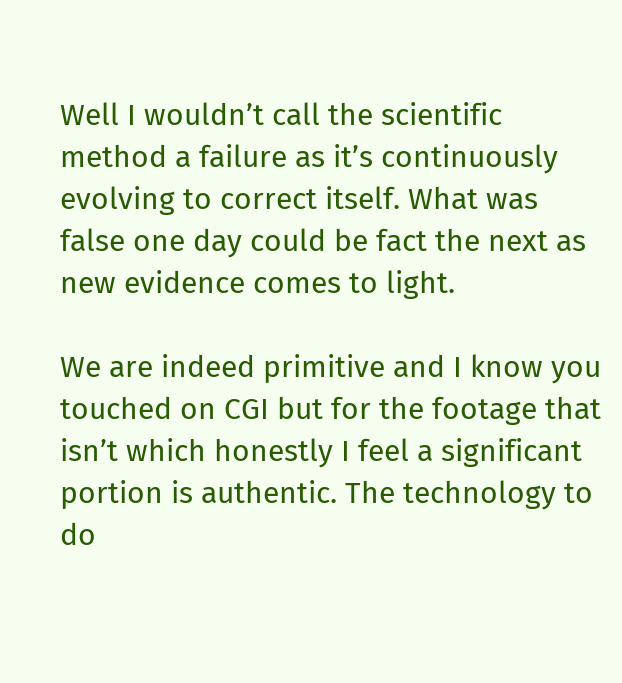Well I wouldn’t call the scientific method a failure as it’s continuously evolving to correct itself. What was false one day could be fact the next as new evidence comes to light.

We are indeed primitive and I know you touched on CGI but for the footage that isn’t which honestly I feel a significant portion is authentic. The technology to do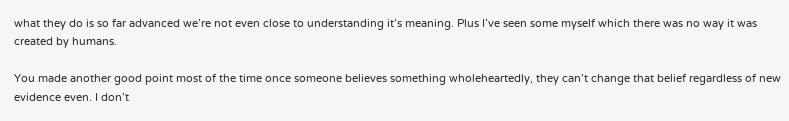what they do is so far advanced we’re not even close to understanding it’s meaning. Plus I’ve seen some myself which there was no way it was created by humans.

You made another good point most of the time once someone believes something wholeheartedly, they can’t change that belief regardless of new evidence even. I don’t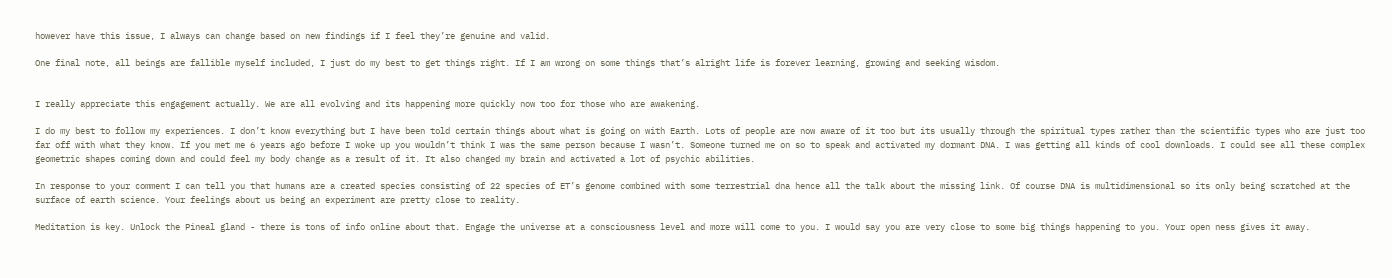however have this issue, I always can change based on new findings if I feel they’re genuine and valid.

One final note, all beings are fallible myself included, I just do my best to get things right. If I am wrong on some things that’s alright life is forever learning, growing and seeking wisdom.


I really appreciate this engagement actually. We are all evolving and its happening more quickly now too for those who are awakening.

I do my best to follow my experiences. I don’t know everything but I have been told certain things about what is going on with Earth. Lots of people are now aware of it too but its usually through the spiritual types rather than the scientific types who are just too far off with what they know. If you met me 6 years ago before I woke up you wouldn’t think I was the same person because I wasn’t. Someone turned me on so to speak and activated my dormant DNA. I was getting all kinds of cool downloads. I could see all these complex geometric shapes coming down and could feel my body change as a result of it. It also changed my brain and activated a lot of psychic abilities.

In response to your comment I can tell you that humans are a created species consisting of 22 species of ET’s genome combined with some terrestrial dna hence all the talk about the missing link. Of course DNA is multidimensional so its only being scratched at the surface of earth science. Your feelings about us being an experiment are pretty close to reality.

Meditation is key. Unlock the Pineal gland - there is tons of info online about that. Engage the universe at a consciousness level and more will come to you. I would say you are very close to some big things happening to you. Your open ness gives it away.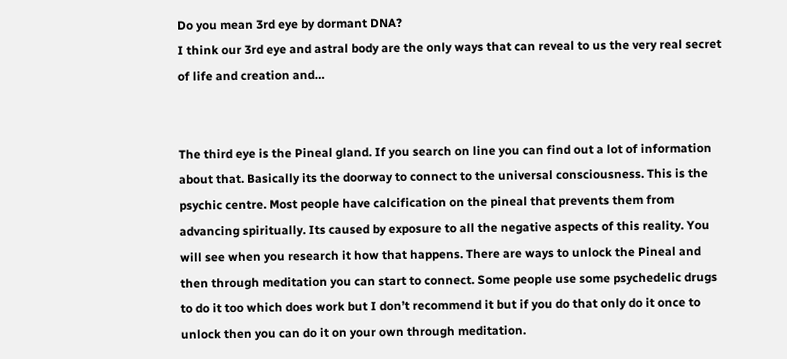Do you mean 3rd eye by dormant DNA?
I think our 3rd eye and astral body are the only ways that can reveal to us the very real secret of life and creation and…


The third eye is the Pineal gland. If you search on line you can find out a lot of information about that. Basically its the doorway to connect to the universal consciousness. This is the psychic centre. Most people have calcification on the pineal that prevents them from advancing spiritually. Its caused by exposure to all the negative aspects of this reality. You will see when you research it how that happens. There are ways to unlock the Pineal and then through meditation you can start to connect. Some people use some psychedelic drugs to do it too which does work but I don’t recommend it but if you do that only do it once to unlock then you can do it on your own through meditation.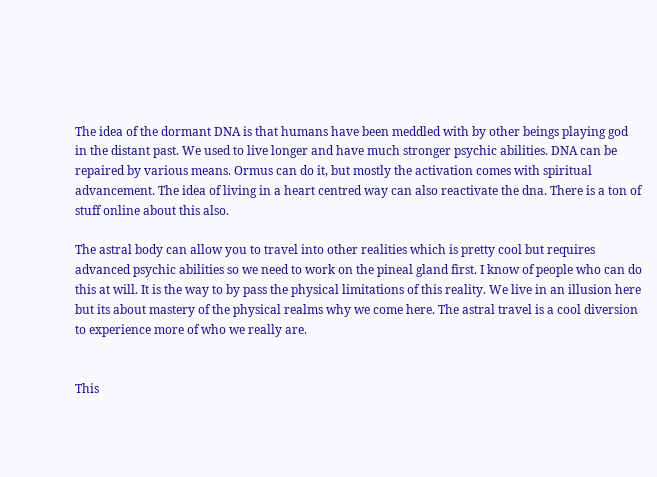The idea of the dormant DNA is that humans have been meddled with by other beings playing god in the distant past. We used to live longer and have much stronger psychic abilities. DNA can be repaired by various means. Ormus can do it, but mostly the activation comes with spiritual advancement. The idea of living in a heart centred way can also reactivate the dna. There is a ton of stuff online about this also.

The astral body can allow you to travel into other realities which is pretty cool but requires advanced psychic abilities so we need to work on the pineal gland first. I know of people who can do this at will. It is the way to by pass the physical limitations of this reality. We live in an illusion here but its about mastery of the physical realms why we come here. The astral travel is a cool diversion to experience more of who we really are.


This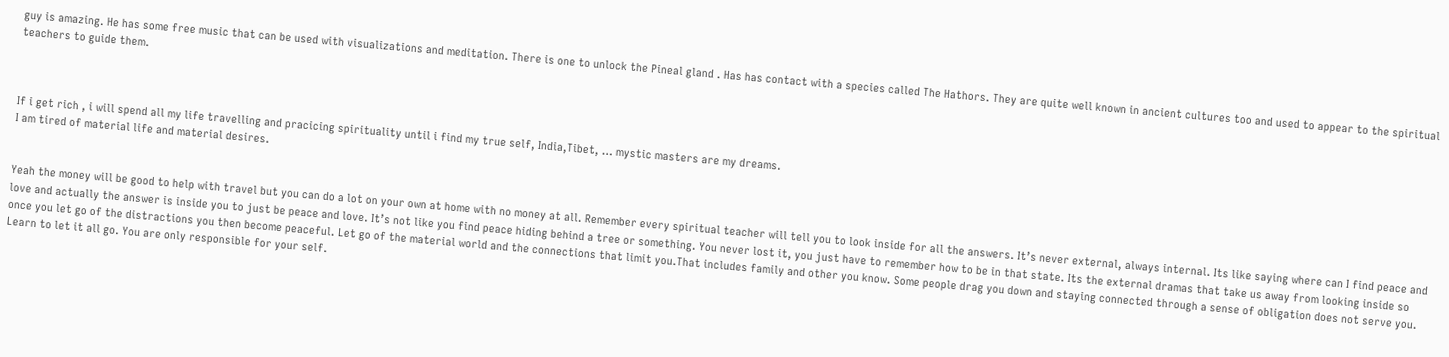guy is amazing. He has some free music that can be used with visualizations and meditation. There is one to unlock the Pineal gland . Has has contact with a species called The Hathors. They are quite well known in ancient cultures too and used to appear to the spiritual teachers to guide them.



If i get rich , i will spend all my life travelling and pracicing spirituality until i find my true self, India,Tibet, … mystic masters are my dreams.
I am tired of material life and material desires.


Yeah the money will be good to help with travel but you can do a lot on your own at home with no money at all. Remember every spiritual teacher will tell you to look inside for all the answers. It’s never external, always internal. Its like saying where can I find peace and love and actually the answer is inside you to just be peace and love. It’s not like you find peace hiding behind a tree or something. You never lost it, you just have to remember how to be in that state. Its the external dramas that take us away from looking inside so once you let go of the distractions you then become peaceful. Let go of the material world and the connections that limit you.That includes family and other you know. Some people drag you down and staying connected through a sense of obligation does not serve you. Learn to let it all go. You are only responsible for your self.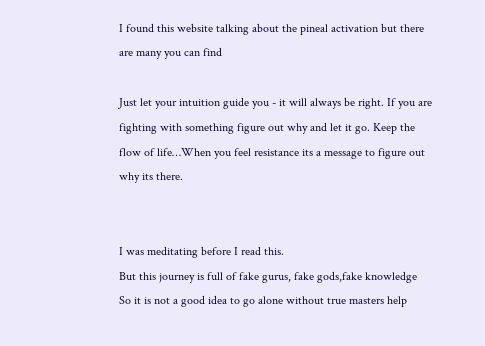I found this website talking about the pineal activation but there are many you can find

Just let your intuition guide you - it will always be right. If you are fighting with something figure out why and let it go. Keep the flow of life…When you feel resistance its a message to figure out why its there.


I was meditating before I read this.
But this journey is full of fake gurus, fake gods,fake knowledge
So it is not a good idea to go alone without true masters help